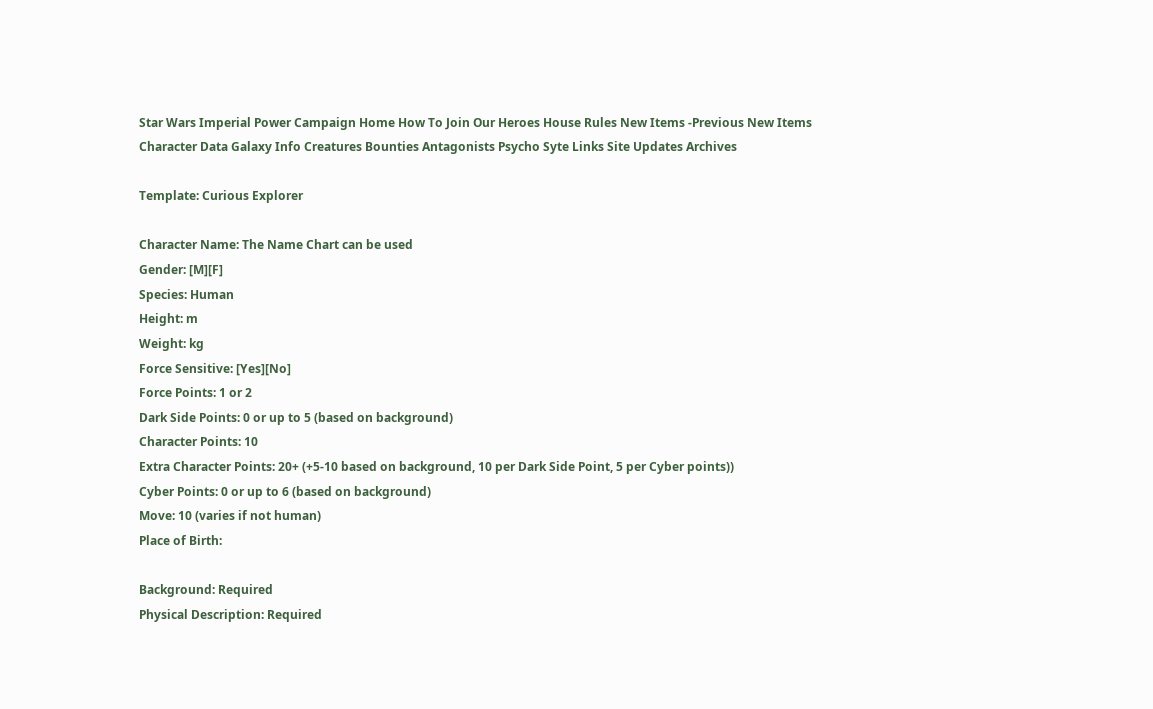Star Wars Imperial Power Campaign Home How To Join Our Heroes House Rules New Items -Previous New Items Character Data Galaxy Info Creatures Bounties Antagonists Psycho Syte Links Site Updates Archives

Template: Curious Explorer

Character Name: The Name Chart can be used
Gender: [M][F]
Species: Human
Height: m
Weight: kg
Force Sensitive: [Yes][No]
Force Points: 1 or 2
Dark Side Points: 0 or up to 5 (based on background)
Character Points: 10
Extra Character Points: 20+ (+5-10 based on background, 10 per Dark Side Point, 5 per Cyber points))
Cyber Points: 0 or up to 6 (based on background)
Move: 10 (varies if not human)
Place of Birth:

Background: Required
Physical Description: Required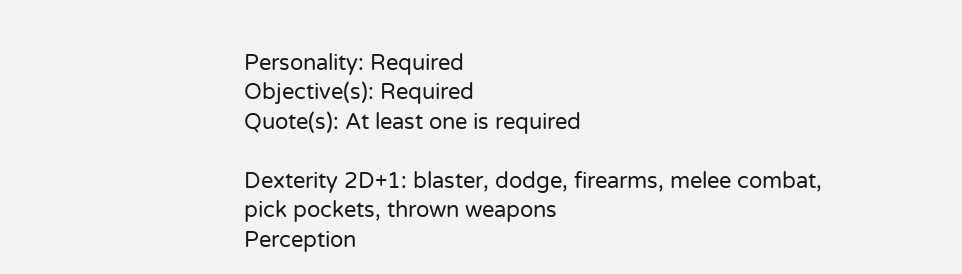Personality: Required
Objective(s): Required
Quote(s): At least one is required

Dexterity 2D+1: blaster, dodge, firearms, melee combat, pick pockets, thrown weapons
Perception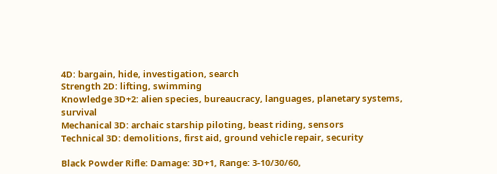4D: bargain, hide, investigation, search
Strength 2D: lifting, swimming
Knowledge 3D+2: alien species, bureaucracy, languages, planetary systems, survival
Mechanical 3D: archaic starship piloting, beast riding, sensors
Technical 3D: demolitions, first aid, ground vehicle repair, security

Black Powder Rifle: Damage: 3D+1, Range: 3-10/30/60,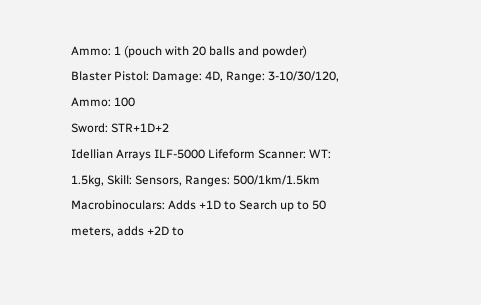Ammo: 1 (pouch with 20 balls and powder)
Blaster Pistol: Damage: 4D, Range: 3-10/30/120, Ammo: 100
Sword: STR+1D+2
Idellian Arrays ILF-5000 Lifeform Scanner: WT: 1.5kg, Skill: Sensors, Ranges: 500/1km/1.5km
Macrobinoculars: Adds +1D to Search up to 50 meters, adds +2D to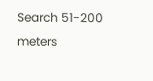Search 51-200 meters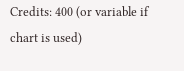Credits: 400 (or variable if chart is used)